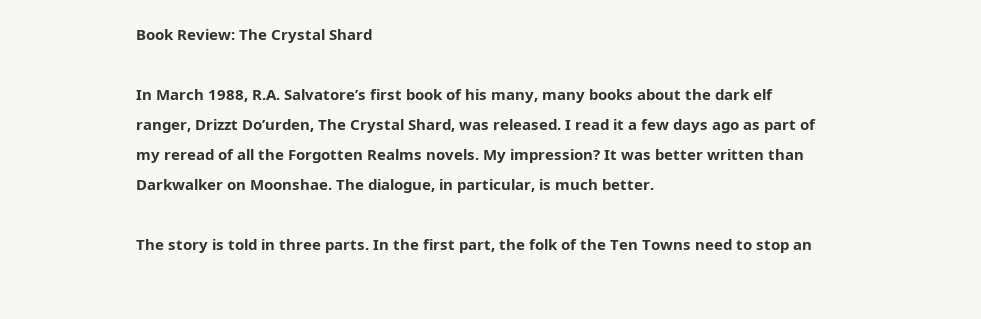Book Review: The Crystal Shard

In March 1988, R.A. Salvatore’s first book of his many, many books about the dark elf ranger, Drizzt Do’urden, The Crystal Shard, was released. I read it a few days ago as part of my reread of all the Forgotten Realms novels. My impression? It was better written than Darkwalker on Moonshae. The dialogue, in particular, is much better.

The story is told in three parts. In the first part, the folk of the Ten Towns need to stop an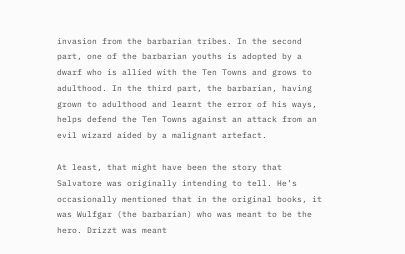invasion from the barbarian tribes. In the second part, one of the barbarian youths is adopted by a dwarf who is allied with the Ten Towns and grows to adulthood. In the third part, the barbarian, having grown to adulthood and learnt the error of his ways, helps defend the Ten Towns against an attack from an evil wizard aided by a malignant artefact.

At least, that might have been the story that Salvatore was originally intending to tell. He’s occasionally mentioned that in the original books, it was Wulfgar (the barbarian) who was meant to be the hero. Drizzt was meant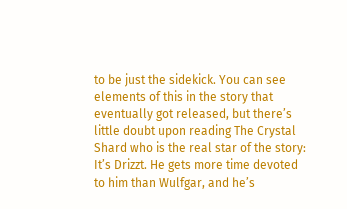to be just the sidekick. You can see elements of this in the story that eventually got released, but there’s little doubt upon reading The Crystal Shard who is the real star of the story: It’s Drizzt. He gets more time devoted to him than Wulfgar, and he’s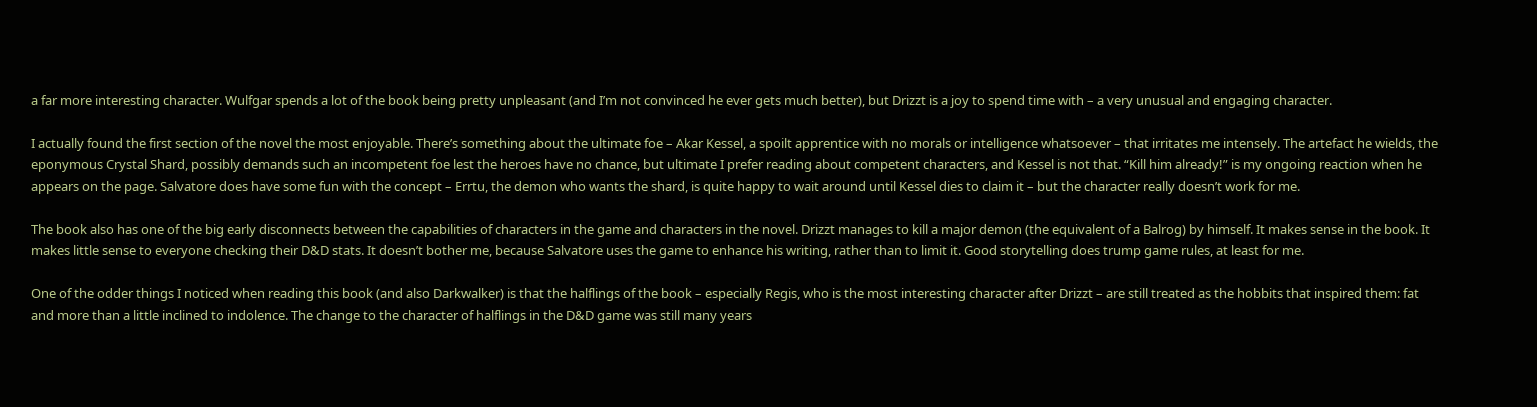a far more interesting character. Wulfgar spends a lot of the book being pretty unpleasant (and I’m not convinced he ever gets much better), but Drizzt is a joy to spend time with – a very unusual and engaging character.

I actually found the first section of the novel the most enjoyable. There’s something about the ultimate foe – Akar Kessel, a spoilt apprentice with no morals or intelligence whatsoever – that irritates me intensely. The artefact he wields, the eponymous Crystal Shard, possibly demands such an incompetent foe lest the heroes have no chance, but ultimate I prefer reading about competent characters, and Kessel is not that. “Kill him already!” is my ongoing reaction when he appears on the page. Salvatore does have some fun with the concept – Errtu, the demon who wants the shard, is quite happy to wait around until Kessel dies to claim it – but the character really doesn’t work for me.

The book also has one of the big early disconnects between the capabilities of characters in the game and characters in the novel. Drizzt manages to kill a major demon (the equivalent of a Balrog) by himself. It makes sense in the book. It makes little sense to everyone checking their D&D stats. It doesn’t bother me, because Salvatore uses the game to enhance his writing, rather than to limit it. Good storytelling does trump game rules, at least for me.

One of the odder things I noticed when reading this book (and also Darkwalker) is that the halflings of the book – especially Regis, who is the most interesting character after Drizzt – are still treated as the hobbits that inspired them: fat and more than a little inclined to indolence. The change to the character of halflings in the D&D game was still many years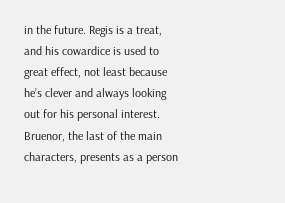in the future. Regis is a treat, and his cowardice is used to great effect, not least because he’s clever and always looking out for his personal interest. Bruenor, the last of the main characters, presents as a person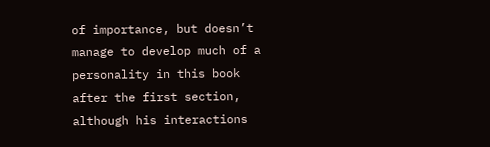of importance, but doesn’t manage to develop much of a personality in this book after the first section, although his interactions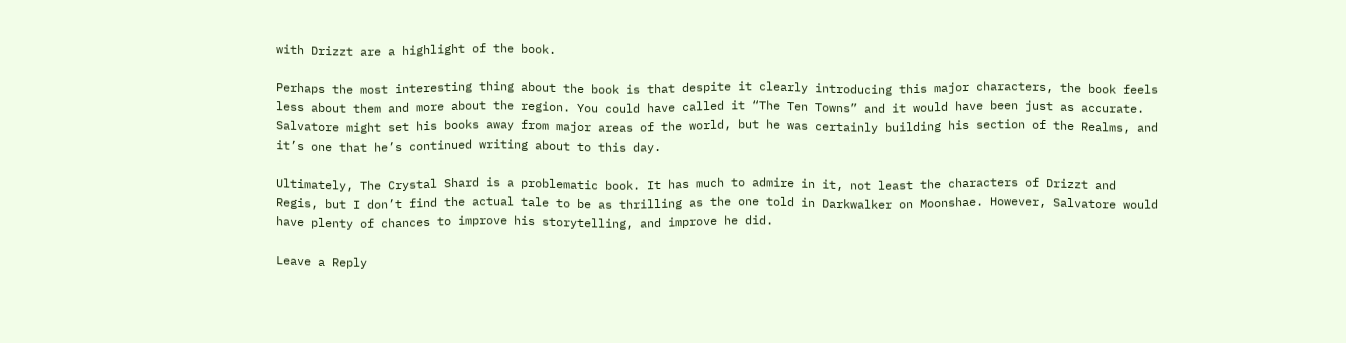with Drizzt are a highlight of the book.

Perhaps the most interesting thing about the book is that despite it clearly introducing this major characters, the book feels less about them and more about the region. You could have called it “The Ten Towns” and it would have been just as accurate. Salvatore might set his books away from major areas of the world, but he was certainly building his section of the Realms, and it’s one that he’s continued writing about to this day.

Ultimately, The Crystal Shard is a problematic book. It has much to admire in it, not least the characters of Drizzt and Regis, but I don’t find the actual tale to be as thrilling as the one told in Darkwalker on Moonshae. However, Salvatore would have plenty of chances to improve his storytelling, and improve he did.

Leave a Reply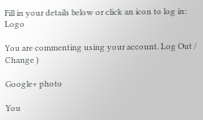Fill in your details below or click an icon to log in: Logo

You are commenting using your account. Log Out /  Change )

Google+ photo

You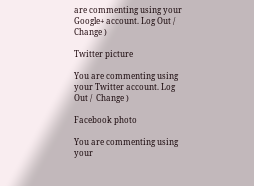are commenting using your Google+ account. Log Out /  Change )

Twitter picture

You are commenting using your Twitter account. Log Out /  Change )

Facebook photo

You are commenting using your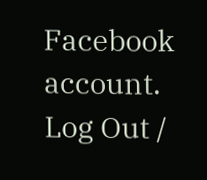Facebook account. Log Out /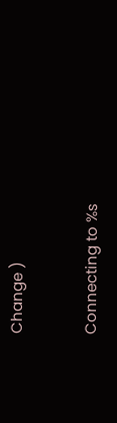Change )


Connecting to %s